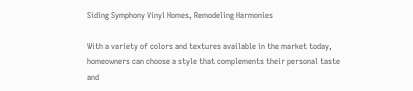Siding Symphony Vinyl Homes, Remodeling Harmonies

With a variety of colors and textures available in the market today, homeowners can choose a style that complements their personal taste and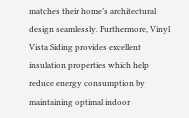matches their home’s architectural design seamlessly. Furthermore, Vinyl Vista Siding provides excellent insulation properties which help reduce energy consumption by maintaining optimal indoor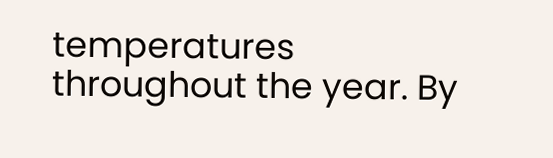temperatures throughout the year. By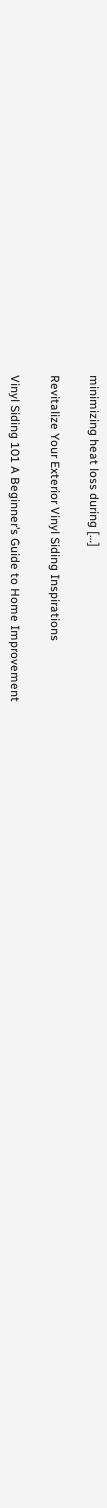minimizing heat loss during […]

Revitalize Your Exterior Vinyl Siding Inspirations

Vinyl Siding 101 A Beginner’s Guide to Home Improvement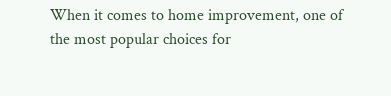When it comes to home improvement, one of the most popular choices for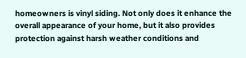homeowners is vinyl siding. Not only does it enhance the overall appearance of your home, but it also provides protection against harsh weather conditions and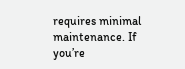requires minimal maintenance. If you’re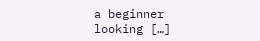a beginner looking […]